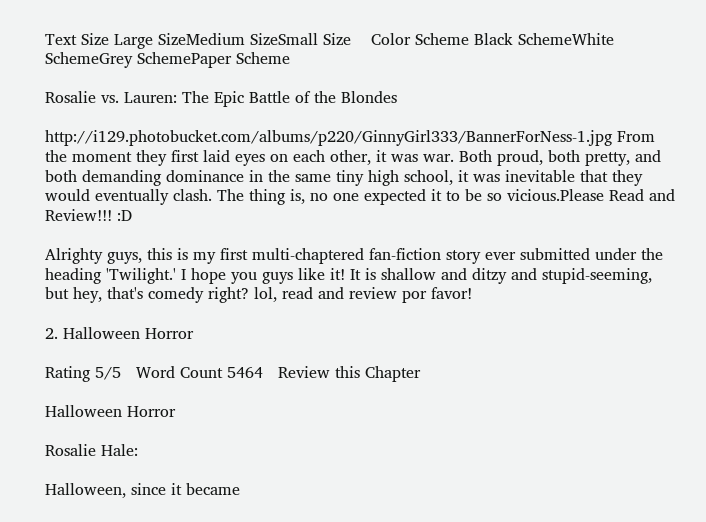Text Size Large SizeMedium SizeSmall Size    Color Scheme Black SchemeWhite SchemeGrey SchemePaper Scheme

Rosalie vs. Lauren: The Epic Battle of the Blondes

http://i129.photobucket.com/albums/p220/GinnyGirl333/BannerForNess-1.jpg From the moment they first laid eyes on each other, it was war. Both proud, both pretty, and both demanding dominance in the same tiny high school, it was inevitable that they would eventually clash. The thing is, no one expected it to be so vicious.Please Read and Review!!! :D

Alrighty guys, this is my first multi-chaptered fan-fiction story ever submitted under the heading 'Twilight.' I hope you guys like it! It is shallow and ditzy and stupid-seeming, but hey, that's comedy right? lol, read and review por favor!

2. Halloween Horror

Rating 5/5   Word Count 5464   Review this Chapter

Halloween Horror

Rosalie Hale:

Halloween, since it became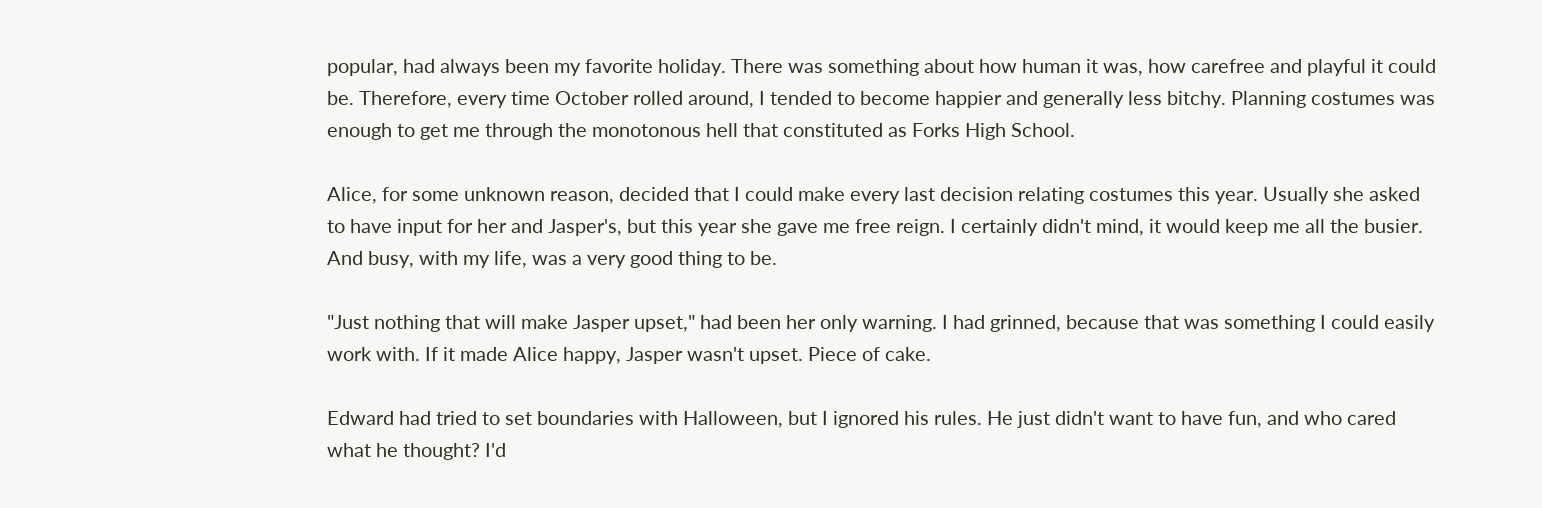popular, had always been my favorite holiday. There was something about how human it was, how carefree and playful it could be. Therefore, every time October rolled around, I tended to become happier and generally less bitchy. Planning costumes was enough to get me through the monotonous hell that constituted as Forks High School.

Alice, for some unknown reason, decided that I could make every last decision relating costumes this year. Usually she asked to have input for her and Jasper's, but this year she gave me free reign. I certainly didn't mind, it would keep me all the busier. And busy, with my life, was a very good thing to be.

"Just nothing that will make Jasper upset," had been her only warning. I had grinned, because that was something I could easily work with. If it made Alice happy, Jasper wasn't upset. Piece of cake.

Edward had tried to set boundaries with Halloween, but I ignored his rules. He just didn't want to have fun, and who cared what he thought? I'd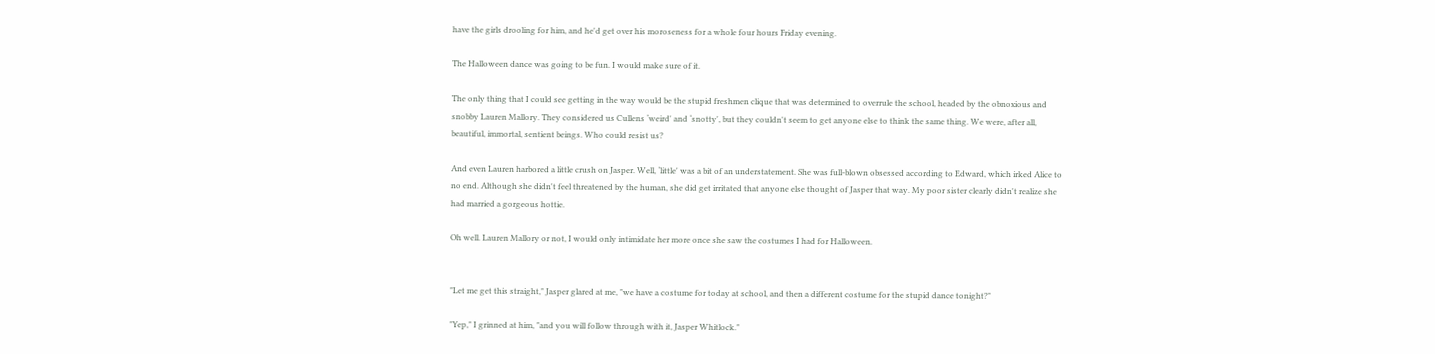have the girls drooling for him, and he'd get over his moroseness for a whole four hours Friday evening.

The Halloween dance was going to be fun. I would make sure of it.

The only thing that I could see getting in the way would be the stupid freshmen clique that was determined to overrule the school, headed by the obnoxious and snobby Lauren Mallory. They considered us Cullens ‘weird' and ‘snotty', but they couldn't seem to get anyone else to think the same thing. We were, after all, beautiful, immortal, sentient beings. Who could resist us?

And even Lauren harbored a little crush on Jasper. Well, ‘little' was a bit of an understatement. She was full-blown obsessed according to Edward, which irked Alice to no end. Although she didn't feel threatened by the human, she did get irritated that anyone else thought of Jasper that way. My poor sister clearly didn't realize she had married a gorgeous hottie.

Oh well. Lauren Mallory or not, I would only intimidate her more once she saw the costumes I had for Halloween.


"Let me get this straight," Jasper glared at me, "we have a costume for today at school, and then a different costume for the stupid dance tonight?"

"Yep," I grinned at him, "and you will follow through with it, Jasper Whitlock."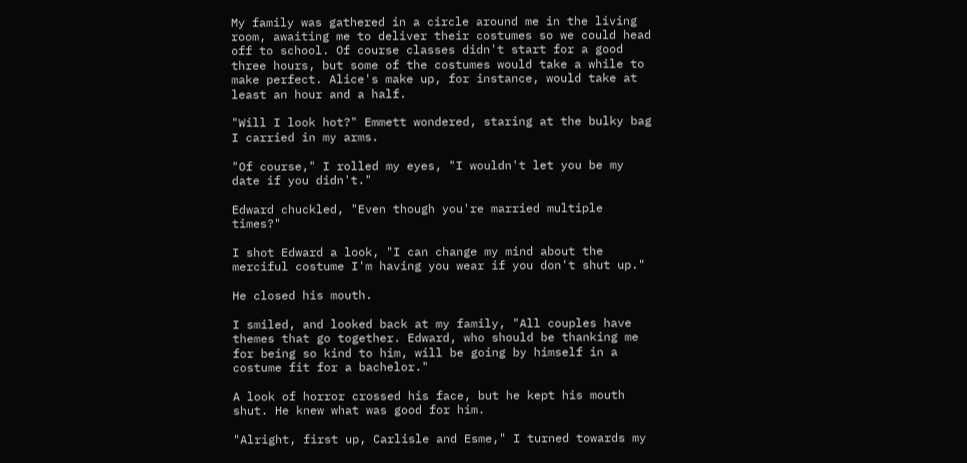My family was gathered in a circle around me in the living room, awaiting me to deliver their costumes so we could head off to school. Of course classes didn't start for a good three hours, but some of the costumes would take a while to make perfect. Alice's make up, for instance, would take at least an hour and a half.

"Will I look hot?" Emmett wondered, staring at the bulky bag I carried in my arms.

"Of course," I rolled my eyes, "I wouldn't let you be my date if you didn't."

Edward chuckled, "Even though you're married multiple times?"

I shot Edward a look, "I can change my mind about the merciful costume I'm having you wear if you don't shut up."

He closed his mouth.

I smiled, and looked back at my family, "All couples have themes that go together. Edward, who should be thanking me for being so kind to him, will be going by himself in a costume fit for a bachelor."

A look of horror crossed his face, but he kept his mouth shut. He knew what was good for him.

"Alright, first up, Carlisle and Esme," I turned towards my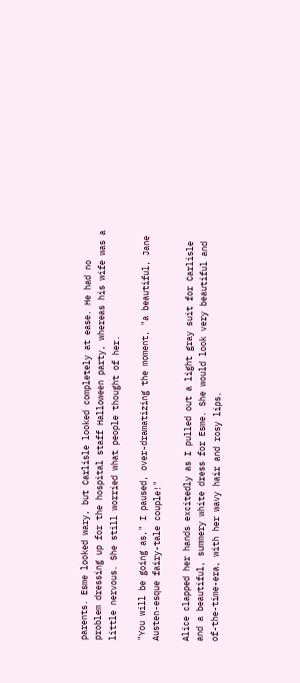parents. Esme looked wary, but Carlisle looked completely at ease. He had no problem dressing up for the hospital staff Halloween party, whereas his wife was a little nervous. She still worried what people thought of her.

"You will be going as," I paused, over-dramatizing the moment, "a beautiful, Jane Austen-esque fairy-tale couple!"

Alice clapped her hands excitedly as I pulled out a light gray suit for Carlisle and a beautiful, summery white dress for Esme. She would look very beautiful and of-the-time-era, with her wavy hair and rosy lips.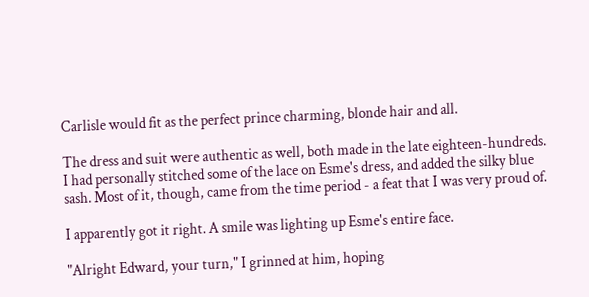Carlisle would fit as the perfect prince charming, blonde hair and all.

The dress and suit were authentic as well, both made in the late eighteen-hundreds. I had personally stitched some of the lace on Esme's dress, and added the silky blue sash. Most of it, though, came from the time period - a feat that I was very proud of.

I apparently got it right. A smile was lighting up Esme's entire face.

"Alright Edward, your turn," I grinned at him, hoping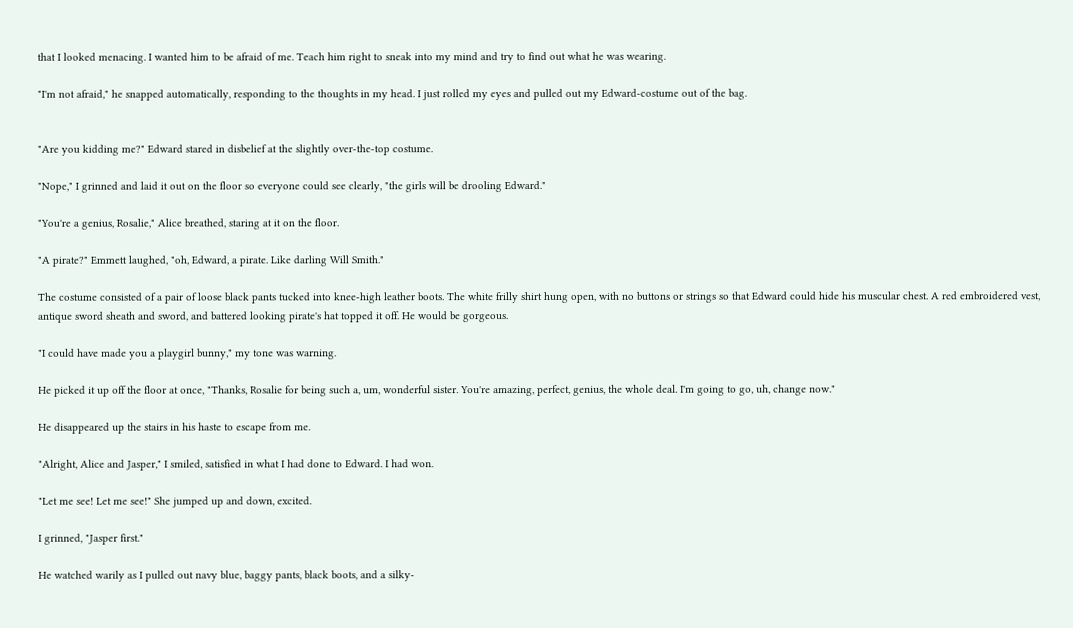that I looked menacing. I wanted him to be afraid of me. Teach him right to sneak into my mind and try to find out what he was wearing.

"I'm not afraid," he snapped automatically, responding to the thoughts in my head. I just rolled my eyes and pulled out my Edward-costume out of the bag.


"Are you kidding me?" Edward stared in disbelief at the slightly over-the-top costume.

"Nope," I grinned and laid it out on the floor so everyone could see clearly, "the girls will be drooling Edward."

"You're a genius, Rosalie," Alice breathed, staring at it on the floor.

"A pirate?" Emmett laughed, "oh, Edward, a pirate. Like darling Will Smith."

The costume consisted of a pair of loose black pants tucked into knee-high leather boots. The white frilly shirt hung open, with no buttons or strings so that Edward could hide his muscular chest. A red embroidered vest, antique sword sheath and sword, and battered looking pirate's hat topped it off. He would be gorgeous.

"I could have made you a playgirl bunny," my tone was warning.

He picked it up off the floor at once, "Thanks, Rosalie for being such a, um, wonderful sister. You're amazing, perfect, genius, the whole deal. I'm going to go, uh, change now."

He disappeared up the stairs in his haste to escape from me.

"Alright, Alice and Jasper," I smiled, satisfied in what I had done to Edward. I had won.

"Let me see! Let me see!" She jumped up and down, excited.

I grinned, "Jasper first."

He watched warily as I pulled out navy blue, baggy pants, black boots, and a silky-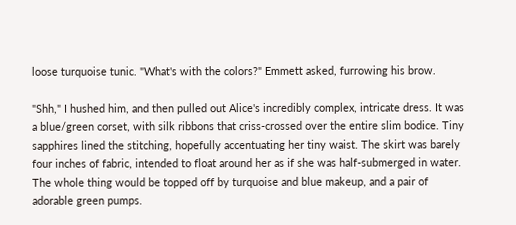loose turquoise tunic. "What's with the colors?" Emmett asked, furrowing his brow.

"Shh," I hushed him, and then pulled out Alice's incredibly complex, intricate dress. It was a blue/green corset, with silk ribbons that criss-crossed over the entire slim bodice. Tiny sapphires lined the stitching, hopefully accentuating her tiny waist. The skirt was barely four inches of fabric, intended to float around her as if she was half-submerged in water. The whole thing would be topped off by turquoise and blue makeup, and a pair of adorable green pumps.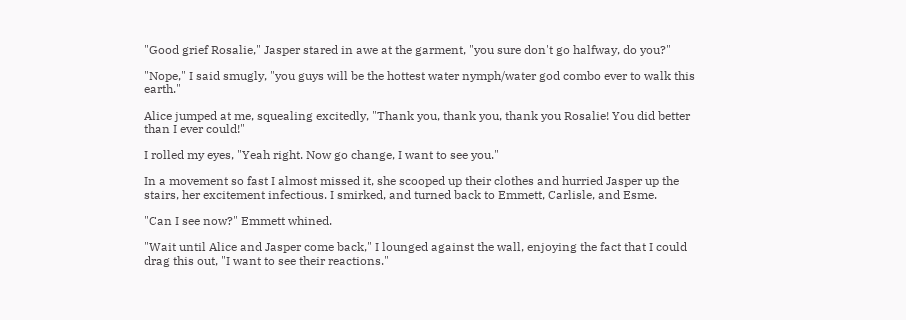"Good grief Rosalie," Jasper stared in awe at the garment, "you sure don't go halfway, do you?"

"Nope," I said smugly, "you guys will be the hottest water nymph/water god combo ever to walk this earth."

Alice jumped at me, squealing excitedly, "Thank you, thank you, thank you Rosalie! You did better than I ever could!"

I rolled my eyes, "Yeah right. Now go change, I want to see you."

In a movement so fast I almost missed it, she scooped up their clothes and hurried Jasper up the stairs, her excitement infectious. I smirked, and turned back to Emmett, Carlisle, and Esme.

"Can I see now?" Emmett whined.

"Wait until Alice and Jasper come back," I lounged against the wall, enjoying the fact that I could drag this out, "I want to see their reactions."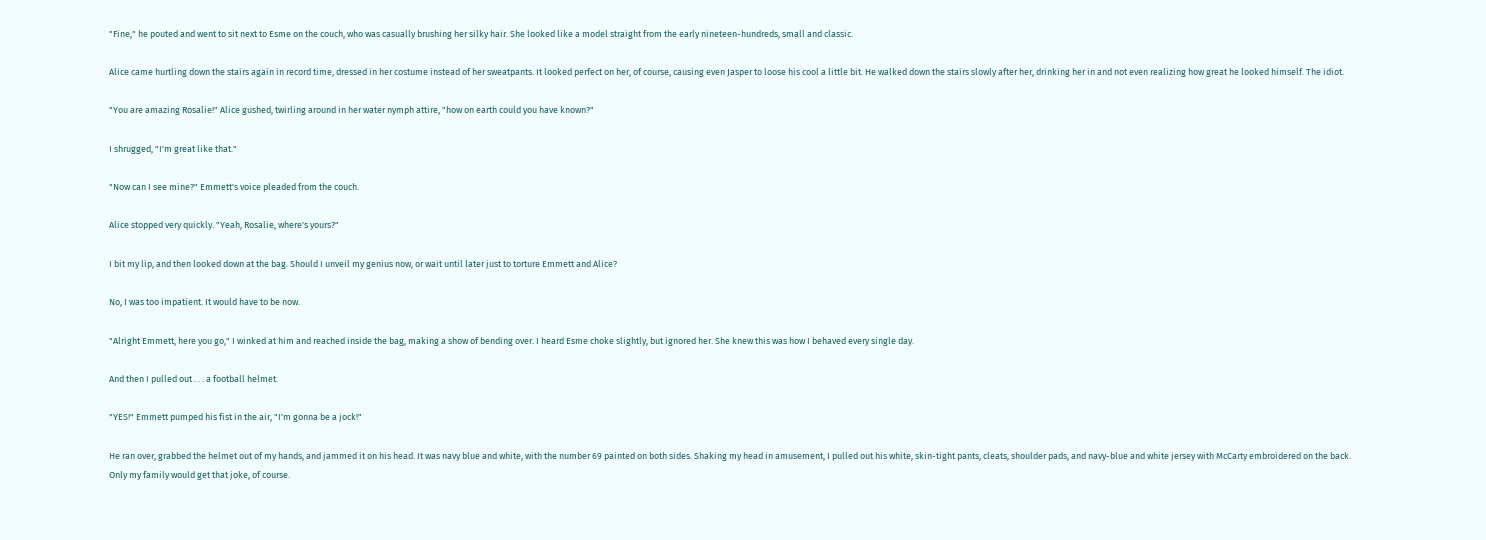"Fine," he pouted and went to sit next to Esme on the couch, who was casually brushing her silky hair. She looked like a model straight from the early nineteen-hundreds, small and classic.

Alice came hurtling down the stairs again in record time, dressed in her costume instead of her sweatpants. It looked perfect on her, of course, causing even Jasper to loose his cool a little bit. He walked down the stairs slowly after her, drinking her in and not even realizing how great he looked himself. The idiot.

"You are amazing Rosalie!" Alice gushed, twirling around in her water nymph attire, "how on earth could you have known?"

I shrugged, "I'm great like that."

"Now can I see mine?" Emmett's voice pleaded from the couch.

Alice stopped very quickly. "Yeah, Rosalie, where's yours?"

I bit my lip, and then looked down at the bag. Should I unveil my genius now, or wait until later just to torture Emmett and Alice?

No, I was too impatient. It would have to be now.

"Alright Emmett, here you go," I winked at him and reached inside the bag, making a show of bending over. I heard Esme choke slightly, but ignored her. She knew this was how I behaved every single day.

And then I pulled out . . . a football helmet.

"YES!" Emmett pumped his fist in the air, "I'm gonna be a jock!"

He ran over, grabbed the helmet out of my hands, and jammed it on his head. It was navy blue and white, with the number 69 painted on both sides. Shaking my head in amusement, I pulled out his white, skin-tight pants, cleats, shoulder pads, and navy-blue and white jersey with McCarty embroidered on the back. Only my family would get that joke, of course.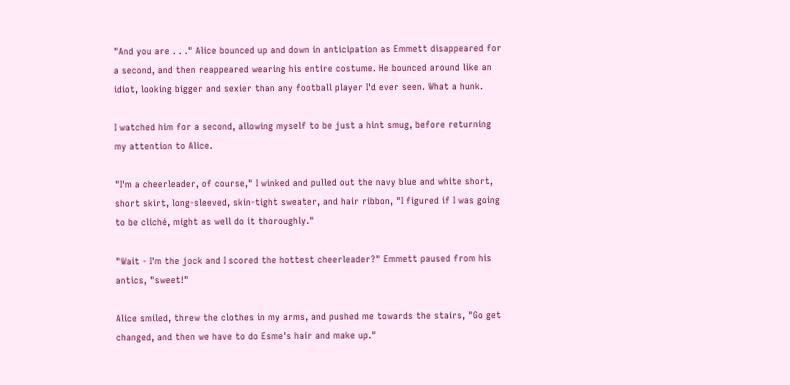"And you are . . ." Alice bounced up and down in anticipation as Emmett disappeared for a second, and then reappeared wearing his entire costume. He bounced around like an idiot, looking bigger and sexier than any football player I'd ever seen. What a hunk.

I watched him for a second, allowing myself to be just a hint smug, before returning my attention to Alice.

"I'm a cheerleader, of course," I winked and pulled out the navy blue and white short, short skirt, long-sleeved, skin-tight sweater, and hair ribbon, "I figured if I was going to be cliché, might as well do it thoroughly."

"Wait - I'm the jock and I scored the hottest cheerleader?" Emmett paused from his antics, "sweet!"

Alice smiled, threw the clothes in my arms, and pushed me towards the stairs, "Go get changed, and then we have to do Esme's hair and make up."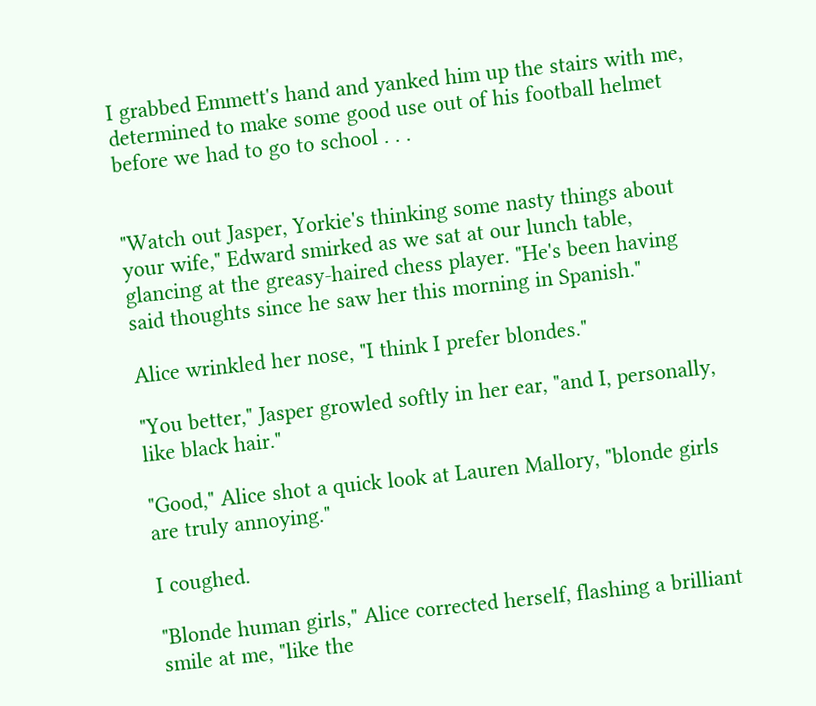I grabbed Emmett's hand and yanked him up the stairs with me, determined to make some good use out of his football helmet before we had to go to school . . .


"Watch out Jasper, Yorkie's thinking some nasty things about your wife," Edward smirked as we sat at our lunch table, glancing at the greasy-haired chess player. "He's been having said thoughts since he saw her this morning in Spanish."

Alice wrinkled her nose, "I think I prefer blondes."

"You better," Jasper growled softly in her ear, "and I, personally, like black hair."

"Good," Alice shot a quick look at Lauren Mallory, "blonde girls are truly annoying."

I coughed.

"Blonde human girls," Alice corrected herself, flashing a brilliant smile at me, "like the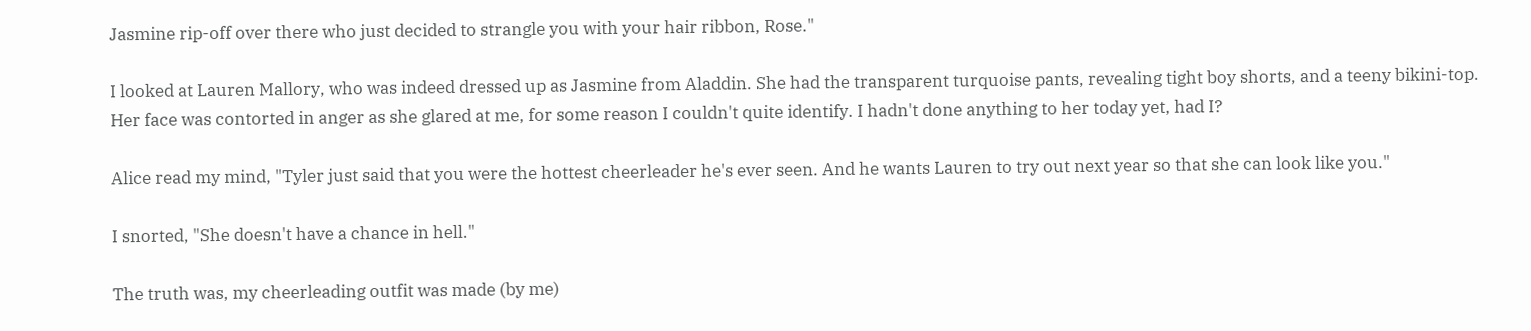Jasmine rip-off over there who just decided to strangle you with your hair ribbon, Rose."

I looked at Lauren Mallory, who was indeed dressed up as Jasmine from Aladdin. She had the transparent turquoise pants, revealing tight boy shorts, and a teeny bikini-top. Her face was contorted in anger as she glared at me, for some reason I couldn't quite identify. I hadn't done anything to her today yet, had I?

Alice read my mind, "Tyler just said that you were the hottest cheerleader he's ever seen. And he wants Lauren to try out next year so that she can look like you."

I snorted, "She doesn't have a chance in hell."

The truth was, my cheerleading outfit was made (by me)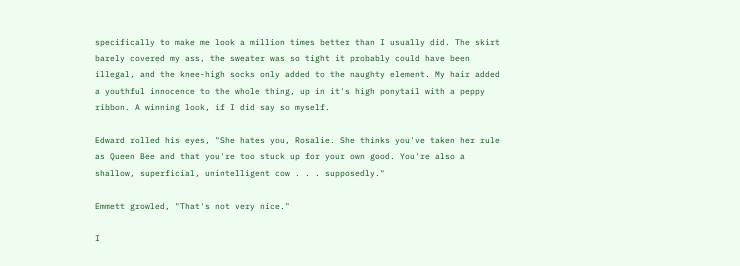specifically to make me look a million times better than I usually did. The skirt barely covered my ass, the sweater was so tight it probably could have been illegal, and the knee-high socks only added to the naughty element. My hair added a youthful innocence to the whole thing, up in it's high ponytail with a peppy ribbon. A winning look, if I did say so myself.

Edward rolled his eyes, "She hates you, Rosalie. She thinks you've taken her rule as Queen Bee and that you're too stuck up for your own good. You're also a shallow, superficial, unintelligent cow . . . supposedly."

Emmett growled, "That's not very nice."

I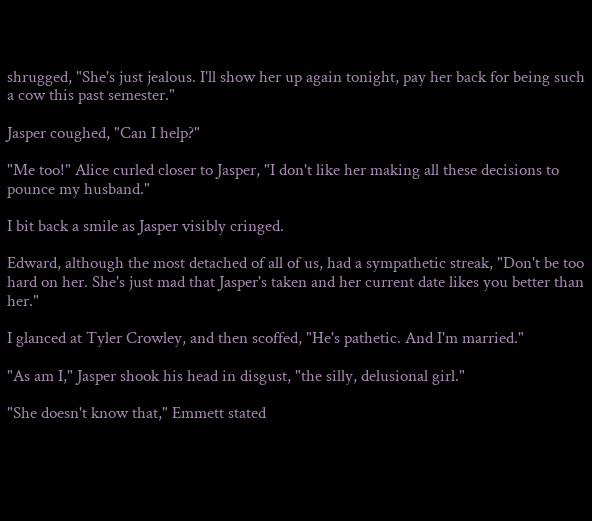shrugged, "She's just jealous. I'll show her up again tonight, pay her back for being such a cow this past semester."

Jasper coughed, "Can I help?"

"Me too!" Alice curled closer to Jasper, "I don't like her making all these decisions to pounce my husband."

I bit back a smile as Jasper visibly cringed.

Edward, although the most detached of all of us, had a sympathetic streak, "Don't be too hard on her. She's just mad that Jasper's taken and her current date likes you better than her."

I glanced at Tyler Crowley, and then scoffed, "He's pathetic. And I'm married."

"As am I," Jasper shook his head in disgust, "the silly, delusional girl."

"She doesn't know that," Emmett stated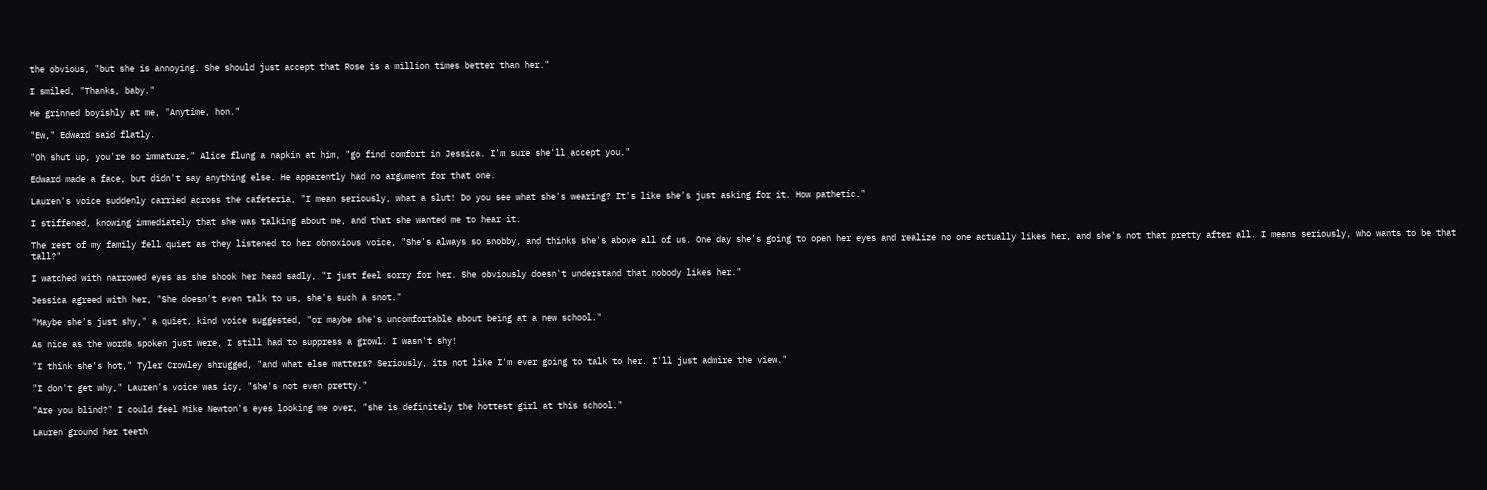the obvious, "but she is annoying. She should just accept that Rose is a million times better than her."

I smiled, "Thanks, baby."

He grinned boyishly at me, "Anytime, hon."

"Ew," Edward said flatly.

"Oh shut up, you're so immature," Alice flung a napkin at him, "go find comfort in Jessica. I'm sure she'll accept you."

Edward made a face, but didn't say anything else. He apparently had no argument for that one.

Lauren's voice suddenly carried across the cafeteria, "I mean seriously, what a slut! Do you see what she's wearing? It's like she's just asking for it. How pathetic."

I stiffened, knowing immediately that she was talking about me, and that she wanted me to hear it.

The rest of my family fell quiet as they listened to her obnoxious voice, "She's always so snobby, and thinks she's above all of us. One day she's going to open her eyes and realize no one actually likes her, and she's not that pretty after all. I means seriously, who wants to be that tall?"

I watched with narrowed eyes as she shook her head sadly, "I just feel sorry for her. She obviously doesn't understand that nobody likes her."

Jessica agreed with her, "She doesn't even talk to us, she's such a snot."

"Maybe she's just shy," a quiet, kind voice suggested, "or maybe she's uncomfortable about being at a new school."

As nice as the words spoken just were, I still had to suppress a growl. I wasn't shy!

"I think she's hot," Tyler Crowley shrugged, "and what else matters? Seriously, its not like I'm ever going to talk to her. I'll just admire the view."

"I don't get why," Lauren's voice was icy, "she's not even pretty."

"Are you blind?" I could feel Mike Newton's eyes looking me over, "she is definitely the hottest girl at this school."

Lauren ground her teeth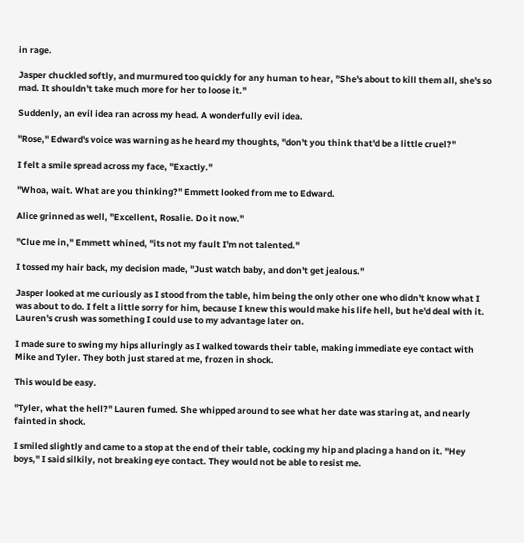in rage.

Jasper chuckled softly, and murmured too quickly for any human to hear, "She's about to kill them all, she's so mad. It shouldn't take much more for her to loose it."

Suddenly, an evil idea ran across my head. A wonderfully evil idea.

"Rose," Edward's voice was warning as he heard my thoughts, "don't you think that'd be a little cruel?"

I felt a smile spread across my face, "Exactly."

"Whoa, wait. What are you thinking?" Emmett looked from me to Edward.

Alice grinned as well, "Excellent, Rosalie. Do it now."

"Clue me in," Emmett whined, "its not my fault I'm not talented."

I tossed my hair back, my decision made, "Just watch baby, and don't get jealous."

Jasper looked at me curiously as I stood from the table, him being the only other one who didn't know what I was about to do. I felt a little sorry for him, because I knew this would make his life hell, but he'd deal with it. Lauren's crush was something I could use to my advantage later on.

I made sure to swing my hips alluringly as I walked towards their table, making immediate eye contact with Mike and Tyler. They both just stared at me, frozen in shock.

This would be easy.

"Tyler, what the hell?" Lauren fumed. She whipped around to see what her date was staring at, and nearly fainted in shock.

I smiled slightly and came to a stop at the end of their table, cocking my hip and placing a hand on it. "Hey boys," I said silkily, not breaking eye contact. They would not be able to resist me.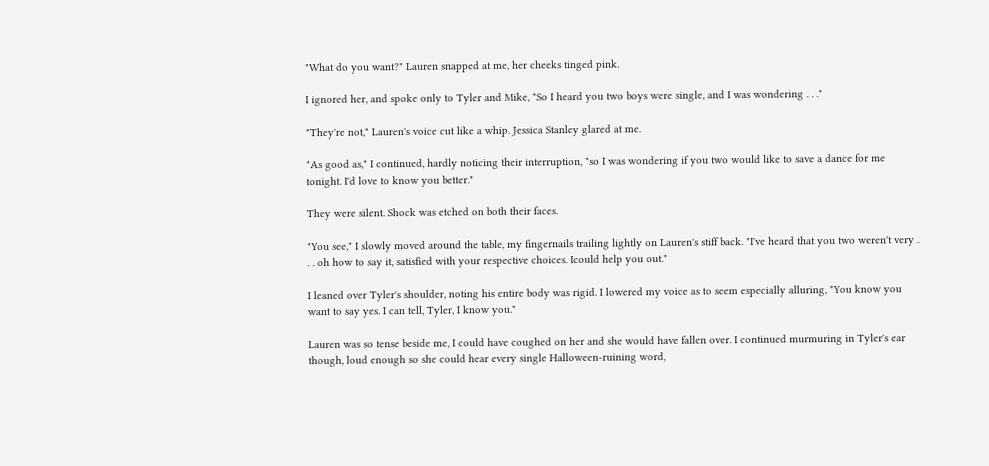"What do you want?" Lauren snapped at me, her cheeks tinged pink.

I ignored her, and spoke only to Tyler and Mike, "So I heard you two boys were single, and I was wondering . . ."

"They're not," Lauren's voice cut like a whip. Jessica Stanley glared at me.

"As good as," I continued, hardly noticing their interruption, "so I was wondering if you two would like to save a dance for me tonight. I'd love to know you better."

They were silent. Shock was etched on both their faces.

"You see," I slowly moved around the table, my fingernails trailing lightly on Lauren's stiff back. "I've heard that you two weren't very . . . oh how to say it, satisfied with your respective choices. Icould help you out."

I leaned over Tyler's shoulder, noting his entire body was rigid. I lowered my voice as to seem especially alluring, "You know you want to say yes. I can tell, Tyler, I know you."

Lauren was so tense beside me, I could have coughed on her and she would have fallen over. I continued murmuring in Tyler's ear though, loud enough so she could hear every single Halloween-ruining word,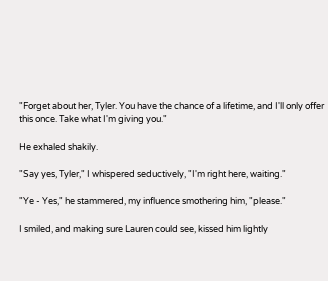"Forget about her, Tyler. You have the chance of a lifetime, and I'll only offer this once. Take what I'm giving you."

He exhaled shakily.

"Say yes, Tyler," I whispered seductively, "I'm right here, waiting."

"Ye - Yes," he stammered, my influence smothering him, "please."

I smiled, and making sure Lauren could see, kissed him lightly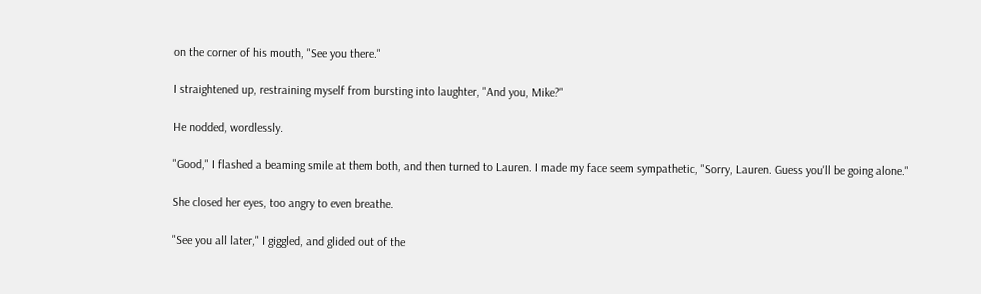on the corner of his mouth, "See you there."

I straightened up, restraining myself from bursting into laughter, "And you, Mike?"

He nodded, wordlessly.

"Good," I flashed a beaming smile at them both, and then turned to Lauren. I made my face seem sympathetic, "Sorry, Lauren. Guess you'll be going alone."

She closed her eyes, too angry to even breathe.

"See you all later," I giggled, and glided out of the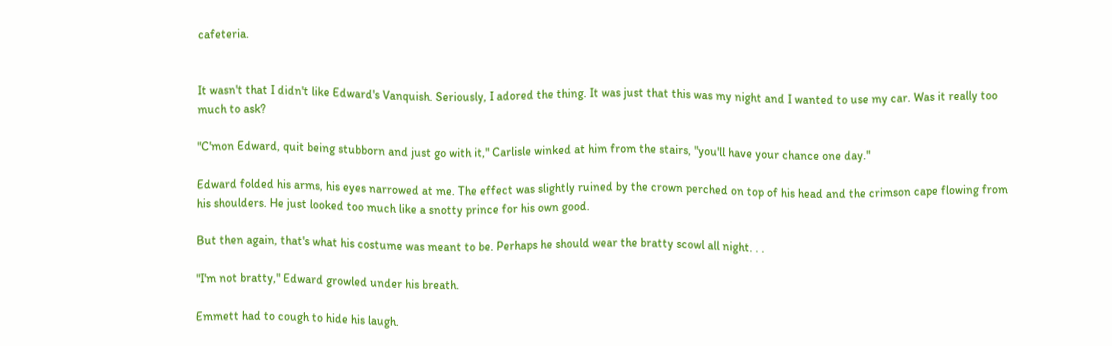cafeteria.


It wasn't that I didn't like Edward's Vanquish. Seriously, I adored the thing. It was just that this was my night and I wanted to use my car. Was it really too much to ask?

"C'mon Edward, quit being stubborn and just go with it," Carlisle winked at him from the stairs, "you'll have your chance one day."

Edward folded his arms, his eyes narrowed at me. The effect was slightly ruined by the crown perched on top of his head and the crimson cape flowing from his shoulders. He just looked too much like a snotty prince for his own good.

But then again, that's what his costume was meant to be. Perhaps he should wear the bratty scowl all night. . .

"I'm not bratty," Edward growled under his breath.

Emmett had to cough to hide his laugh.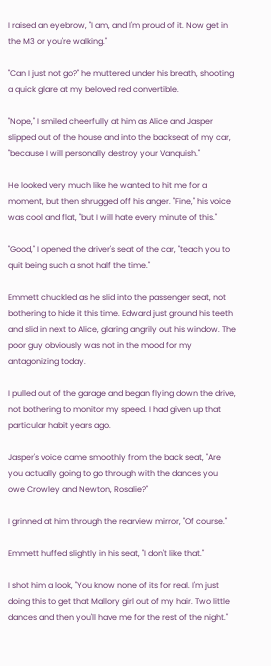I raised an eyebrow, "I am, and I'm proud of it. Now get in the M3 or you're walking."

"Can I just not go?" he muttered under his breath, shooting a quick glare at my beloved red convertible.

"Nope," I smiled cheerfully at him as Alice and Jasper slipped out of the house and into the backseat of my car, "because I will personally destroy your Vanquish."

He looked very much like he wanted to hit me for a moment, but then shrugged off his anger. "Fine," his voice was cool and flat, "but I will hate every minute of this."

"Good," I opened the driver's seat of the car, "teach you to quit being such a snot half the time."

Emmett chuckled as he slid into the passenger seat, not bothering to hide it this time. Edward just ground his teeth and slid in next to Alice, glaring angrily out his window. The poor guy obviously was not in the mood for my antagonizing today.

I pulled out of the garage and began flying down the drive, not bothering to monitor my speed. I had given up that particular habit years ago.

Jasper's voice came smoothly from the back seat, "Are you actually going to go through with the dances you owe Crowley and Newton, Rosalie?"

I grinned at him through the rearview mirror, "Of course."

Emmett huffed slightly in his seat, "I don't like that."

I shot him a look, "You know none of its for real. I'm just doing this to get that Mallory girl out of my hair. Two little dances and then you'll have me for the rest of the night."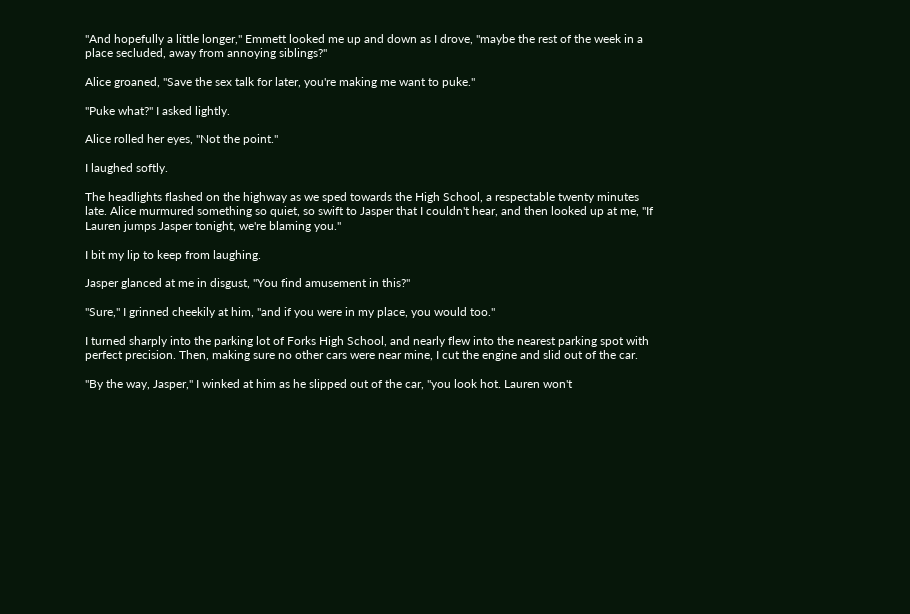"And hopefully a little longer," Emmett looked me up and down as I drove, "maybe the rest of the week in a place secluded, away from annoying siblings?"

Alice groaned, "Save the sex talk for later, you're making me want to puke."

"Puke what?" I asked lightly.

Alice rolled her eyes, "Not the point."

I laughed softly.

The headlights flashed on the highway as we sped towards the High School, a respectable twenty minutes late. Alice murmured something so quiet, so swift to Jasper that I couldn't hear, and then looked up at me, "If Lauren jumps Jasper tonight, we're blaming you."

I bit my lip to keep from laughing.

Jasper glanced at me in disgust, "You find amusement in this?"

"Sure," I grinned cheekily at him, "and if you were in my place, you would too."

I turned sharply into the parking lot of Forks High School, and nearly flew into the nearest parking spot with perfect precision. Then, making sure no other cars were near mine, I cut the engine and slid out of the car.

"By the way, Jasper," I winked at him as he slipped out of the car, "you look hot. Lauren won't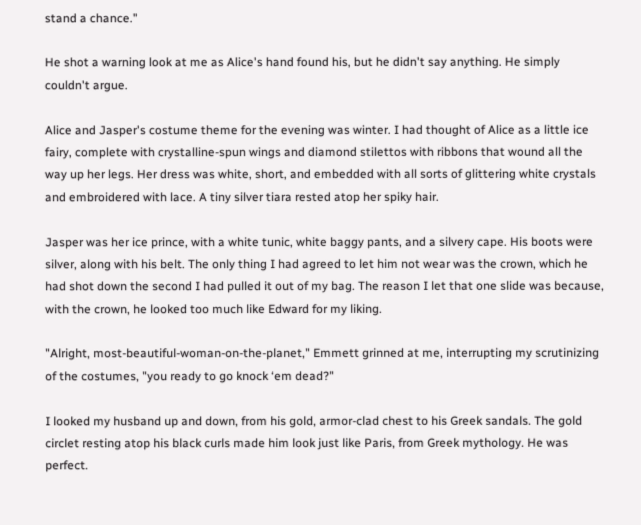stand a chance."

He shot a warning look at me as Alice's hand found his, but he didn't say anything. He simply couldn't argue.

Alice and Jasper's costume theme for the evening was winter. I had thought of Alice as a little ice fairy, complete with crystalline-spun wings and diamond stilettos with ribbons that wound all the way up her legs. Her dress was white, short, and embedded with all sorts of glittering white crystals and embroidered with lace. A tiny silver tiara rested atop her spiky hair.

Jasper was her ice prince, with a white tunic, white baggy pants, and a silvery cape. His boots were silver, along with his belt. The only thing I had agreed to let him not wear was the crown, which he had shot down the second I had pulled it out of my bag. The reason I let that one slide was because, with the crown, he looked too much like Edward for my liking.

"Alright, most-beautiful-woman-on-the-planet," Emmett grinned at me, interrupting my scrutinizing of the costumes, "you ready to go knock ‘em dead?"

I looked my husband up and down, from his gold, armor-clad chest to his Greek sandals. The gold circlet resting atop his black curls made him look just like Paris, from Greek mythology. He was perfect.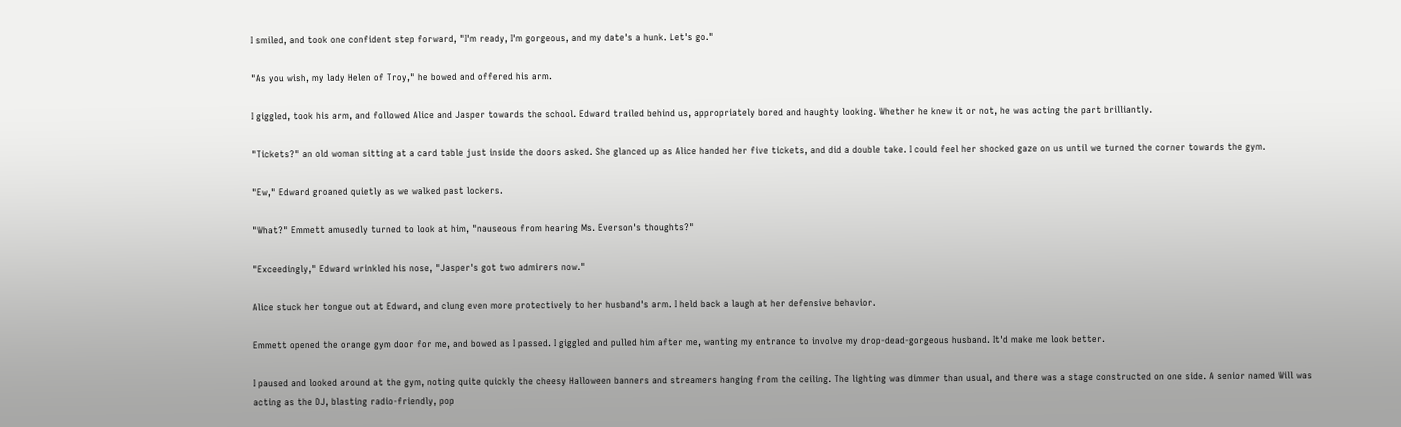I smiled, and took one confident step forward, "I'm ready, I'm gorgeous, and my date's a hunk. Let's go."

"As you wish, my lady Helen of Troy," he bowed and offered his arm.

I giggled, took his arm, and followed Alice and Jasper towards the school. Edward trailed behind us, appropriately bored and haughty looking. Whether he knew it or not, he was acting the part brilliantly.

"Tickets?" an old woman sitting at a card table just inside the doors asked. She glanced up as Alice handed her five tickets, and did a double take. I could feel her shocked gaze on us until we turned the corner towards the gym.

"Ew," Edward groaned quietly as we walked past lockers.

"What?" Emmett amusedly turned to look at him, "nauseous from hearing Ms. Everson's thoughts?"

"Exceedingly," Edward wrinkled his nose, "Jasper's got two admirers now."

Alice stuck her tongue out at Edward, and clung even more protectively to her husband's arm. I held back a laugh at her defensive behavior.

Emmett opened the orange gym door for me, and bowed as I passed. I giggled and pulled him after me, wanting my entrance to involve my drop-dead-gorgeous husband. It'd make me look better.

I paused and looked around at the gym, noting quite quickly the cheesy Halloween banners and streamers hanging from the ceiling. The lighting was dimmer than usual, and there was a stage constructed on one side. A senior named Will was acting as the DJ, blasting radio-friendly, pop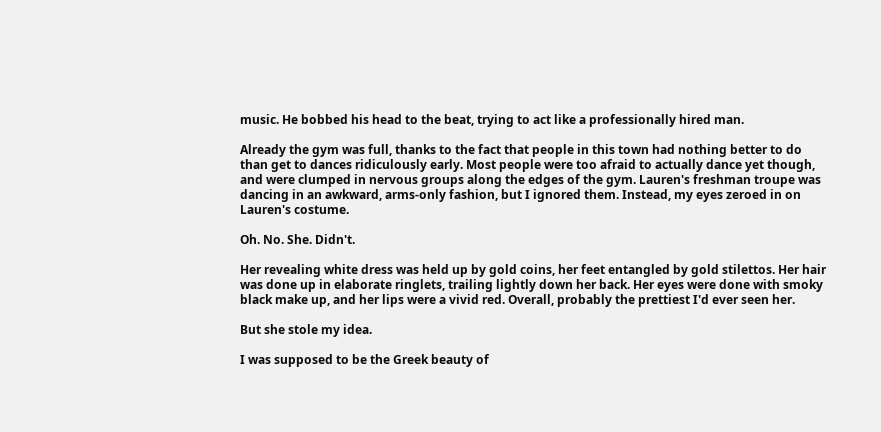music. He bobbed his head to the beat, trying to act like a professionally hired man.

Already the gym was full, thanks to the fact that people in this town had nothing better to do than get to dances ridiculously early. Most people were too afraid to actually dance yet though, and were clumped in nervous groups along the edges of the gym. Lauren's freshman troupe was dancing in an awkward, arms-only fashion, but I ignored them. Instead, my eyes zeroed in on Lauren's costume.

Oh. No. She. Didn't.

Her revealing white dress was held up by gold coins, her feet entangled by gold stilettos. Her hair was done up in elaborate ringlets, trailing lightly down her back. Her eyes were done with smoky black make up, and her lips were a vivid red. Overall, probably the prettiest I'd ever seen her.

But she stole my idea.

I was supposed to be the Greek beauty of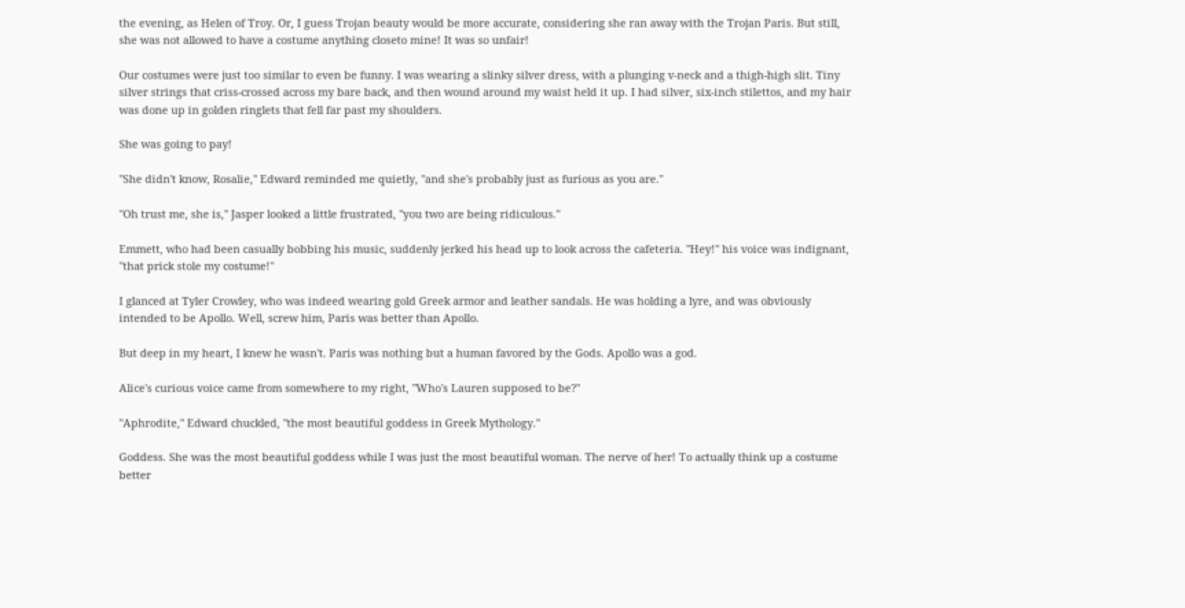the evening, as Helen of Troy. Or, I guess Trojan beauty would be more accurate, considering she ran away with the Trojan Paris. But still, she was not allowed to have a costume anything closeto mine! It was so unfair!

Our costumes were just too similar to even be funny. I was wearing a slinky silver dress, with a plunging v-neck and a thigh-high slit. Tiny silver strings that criss-crossed across my bare back, and then wound around my waist held it up. I had silver, six-inch stilettos, and my hair was done up in golden ringlets that fell far past my shoulders.

She was going to pay!

"She didn't know, Rosalie," Edward reminded me quietly, "and she's probably just as furious as you are."

"Oh trust me, she is," Jasper looked a little frustrated, "you two are being ridiculous."

Emmett, who had been casually bobbing his music, suddenly jerked his head up to look across the cafeteria. "Hey!" his voice was indignant, "that prick stole my costume!"

I glanced at Tyler Crowley, who was indeed wearing gold Greek armor and leather sandals. He was holding a lyre, and was obviously intended to be Apollo. Well, screw him, Paris was better than Apollo.

But deep in my heart, I knew he wasn't. Paris was nothing but a human favored by the Gods. Apollo was a god.

Alice's curious voice came from somewhere to my right, "Who's Lauren supposed to be?"

"Aphrodite," Edward chuckled, "the most beautiful goddess in Greek Mythology."

Goddess. She was the most beautiful goddess while I was just the most beautiful woman. The nerve of her! To actually think up a costume better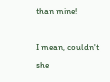than mine!

I mean, couldn't she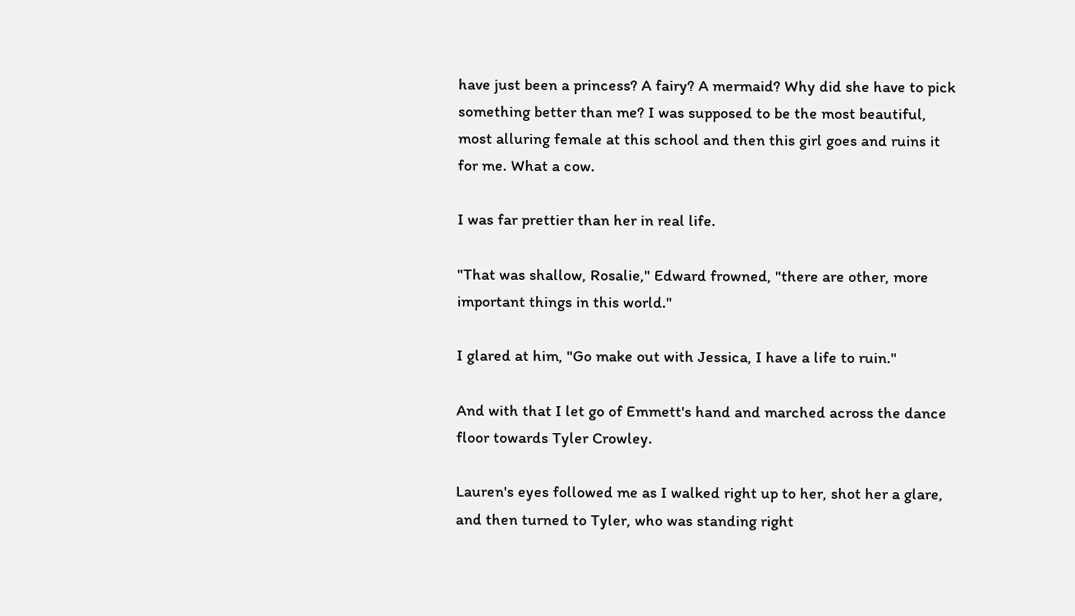have just been a princess? A fairy? A mermaid? Why did she have to pick something better than me? I was supposed to be the most beautiful, most alluring female at this school and then this girl goes and ruins it for me. What a cow.

I was far prettier than her in real life.

"That was shallow, Rosalie," Edward frowned, "there are other, more important things in this world."

I glared at him, "Go make out with Jessica, I have a life to ruin."

And with that I let go of Emmett's hand and marched across the dance floor towards Tyler Crowley.

Lauren's eyes followed me as I walked right up to her, shot her a glare, and then turned to Tyler, who was standing right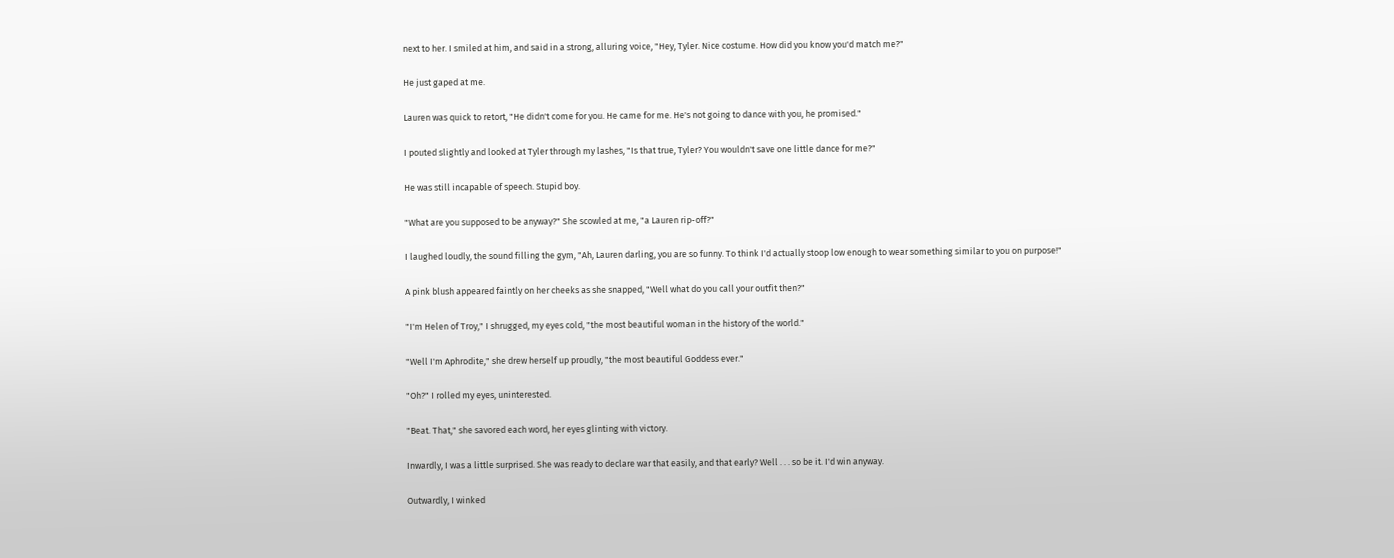next to her. I smiled at him, and said in a strong, alluring voice, "Hey, Tyler. Nice costume. How did you know you'd match me?"

He just gaped at me.

Lauren was quick to retort, "He didn't come for you. He came for me. He's not going to dance with you, he promised."

I pouted slightly and looked at Tyler through my lashes, "Is that true, Tyler? You wouldn't save one little dance for me?"

He was still incapable of speech. Stupid boy.

"What are you supposed to be anyway?" She scowled at me, "a Lauren rip-off?"

I laughed loudly, the sound filling the gym, "Ah, Lauren darling, you are so funny. To think I'd actually stoop low enough to wear something similar to you on purpose!"

A pink blush appeared faintly on her cheeks as she snapped, "Well what do you call your outfit then?"

"I'm Helen of Troy," I shrugged, my eyes cold, "the most beautiful woman in the history of the world."

"Well I'm Aphrodite," she drew herself up proudly, "the most beautiful Goddess ever."

"Oh?" I rolled my eyes, uninterested.

"Beat. That," she savored each word, her eyes glinting with victory.

Inwardly, I was a little surprised. She was ready to declare war that easily, and that early? Well . . . so be it. I'd win anyway.

Outwardly, I winked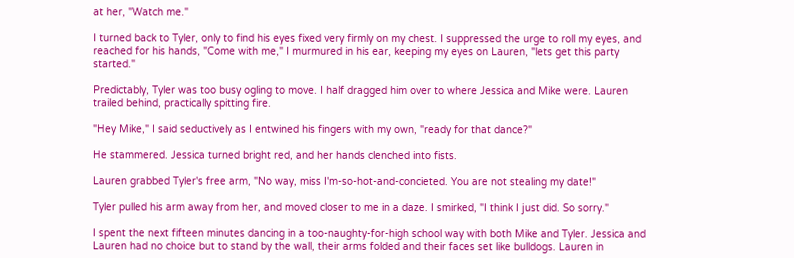at her, "Watch me."

I turned back to Tyler, only to find his eyes fixed very firmly on my chest. I suppressed the urge to roll my eyes, and reached for his hands, "Come with me," I murmured in his ear, keeping my eyes on Lauren, "lets get this party started."

Predictably, Tyler was too busy ogling to move. I half dragged him over to where Jessica and Mike were. Lauren trailed behind, practically spitting fire.

"Hey Mike," I said seductively as I entwined his fingers with my own, "ready for that dance?"

He stammered. Jessica turned bright red, and her hands clenched into fists.

Lauren grabbed Tyler's free arm, "No way, miss I'm-so-hot-and-concieted. You are not stealing my date!"

Tyler pulled his arm away from her, and moved closer to me in a daze. I smirked, "I think I just did. So sorry."

I spent the next fifteen minutes dancing in a too-naughty-for-high school way with both Mike and Tyler. Jessica and Lauren had no choice but to stand by the wall, their arms folded and their faces set like bulldogs. Lauren in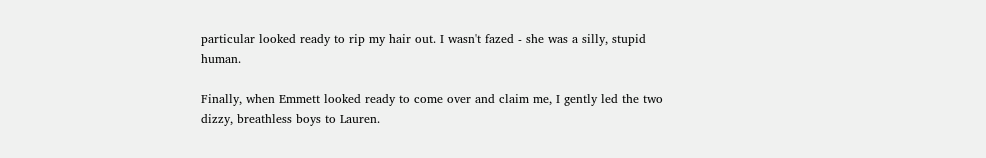particular looked ready to rip my hair out. I wasn't fazed - she was a silly, stupid human.

Finally, when Emmett looked ready to come over and claim me, I gently led the two dizzy, breathless boys to Lauren.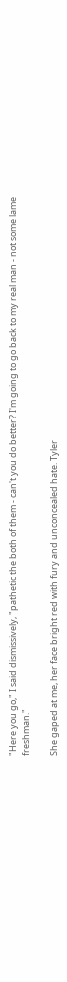"Here you go," I said dismissively, "pathetic the both of them - can't you do better? I'm going to go back to my real man - not some lame freshman."

She gaped at me, her face bright red with fury and unconcealed hate. Tyler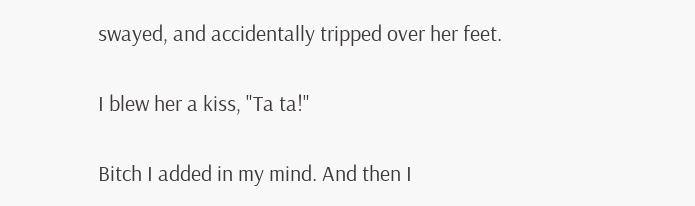swayed, and accidentally tripped over her feet.

I blew her a kiss, "Ta ta!"

Bitch I added in my mind. And then I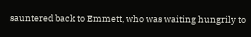sauntered back to Emmett, who was waiting hungrily to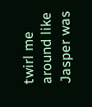twirl me around like Jasper was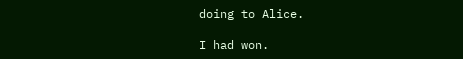doing to Alice.

I had won.